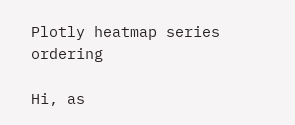Plotly heatmap series ordering

Hi, as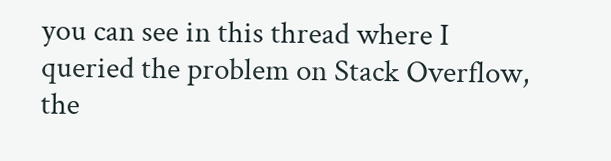you can see in this thread where I queried the problem on Stack Overflow, the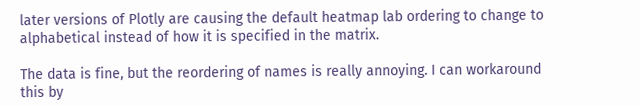later versions of Plotly are causing the default heatmap lab ordering to change to alphabetical instead of how it is specified in the matrix.

The data is fine, but the reordering of names is really annoying. I can workaround this by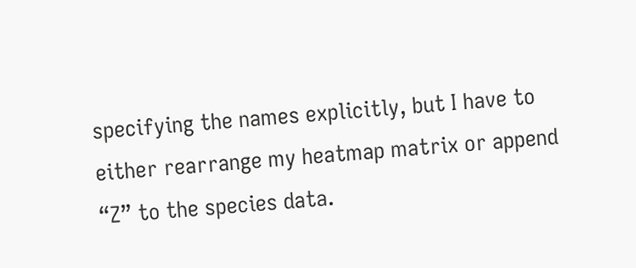specifying the names explicitly, but I have to either rearrange my heatmap matrix or append “Z” to the species data.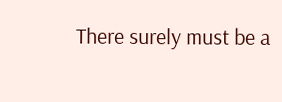There surely must be a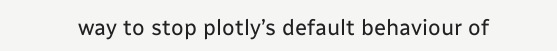way to stop plotly’s default behaviour of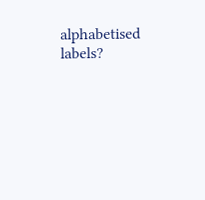alphabetised labels?